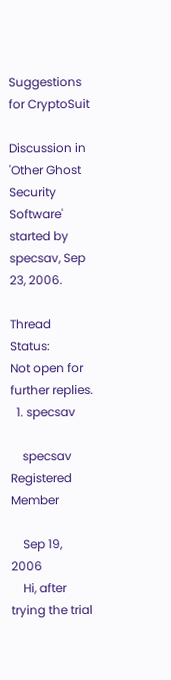Suggestions for CryptoSuit

Discussion in 'Other Ghost Security Software' started by specsav, Sep 23, 2006.

Thread Status:
Not open for further replies.
  1. specsav

    specsav Registered Member

    Sep 19, 2006
    Hi, after trying the trial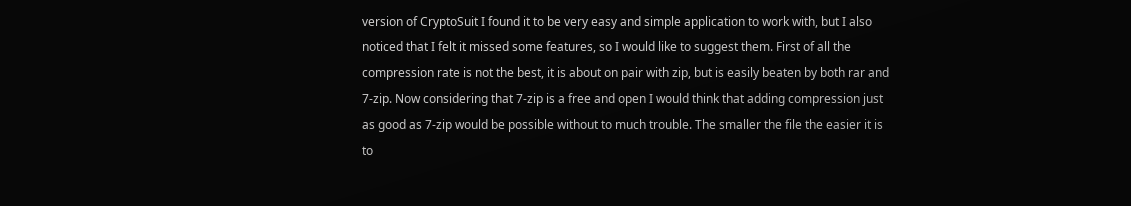version of CryptoSuit I found it to be very easy and simple application to work with, but I also noticed that I felt it missed some features, so I would like to suggest them. First of all the compression rate is not the best, it is about on pair with zip, but is easily beaten by both rar and 7-zip. Now considering that 7-zip is a free and open I would think that adding compression just as good as 7-zip would be possible without to much trouble. The smaller the file the easier it is to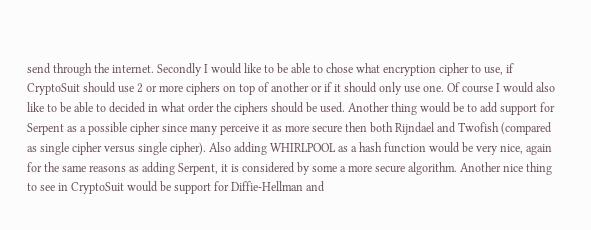send through the internet. Secondly I would like to be able to chose what encryption cipher to use, if CryptoSuit should use 2 or more ciphers on top of another or if it should only use one. Of course I would also like to be able to decided in what order the ciphers should be used. Another thing would be to add support for Serpent as a possible cipher since many perceive it as more secure then both Rijndael and Twofish (compared as single cipher versus single cipher). Also adding WHIRLPOOL as a hash function would be very nice, again for the same reasons as adding Serpent, it is considered by some a more secure algorithm. Another nice thing to see in CryptoSuit would be support for Diffie-Hellman and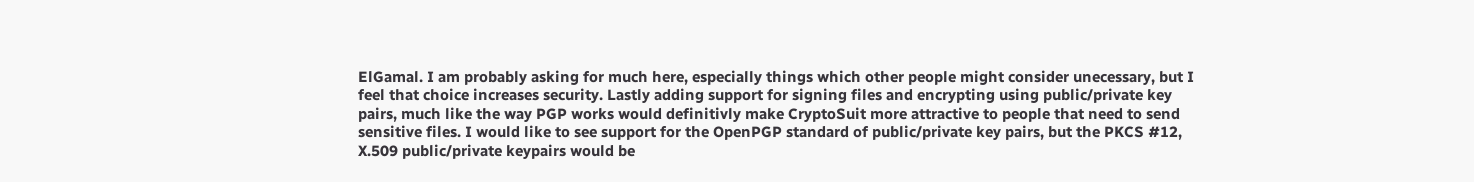ElGamal. I am probably asking for much here, especially things which other people might consider unecessary, but I feel that choice increases security. Lastly adding support for signing files and encrypting using public/private key pairs, much like the way PGP works would definitivly make CryptoSuit more attractive to people that need to send sensitive files. I would like to see support for the OpenPGP standard of public/private key pairs, but the PKCS #12, X.509 public/private keypairs would be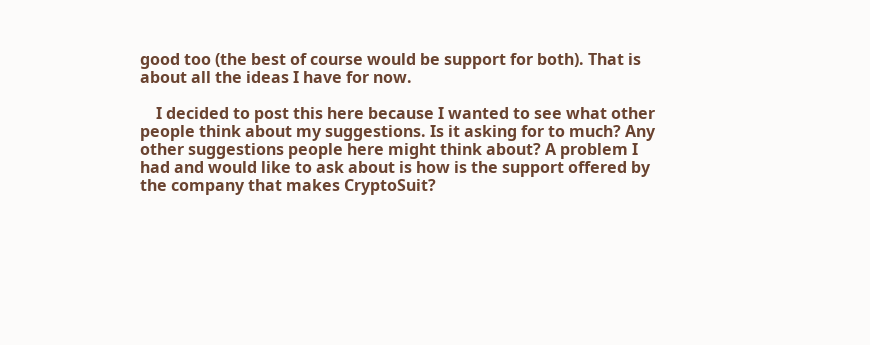good too (the best of course would be support for both). That is about all the ideas I have for now.

    I decided to post this here because I wanted to see what other people think about my suggestions. Is it asking for to much? Any other suggestions people here might think about? A problem I had and would like to ask about is how is the support offered by the company that makes CryptoSuit?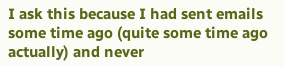I ask this because I had sent emails some time ago (quite some time ago actually) and never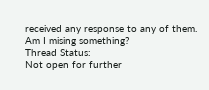received any response to any of them. Am I mising something?
Thread Status:
Not open for further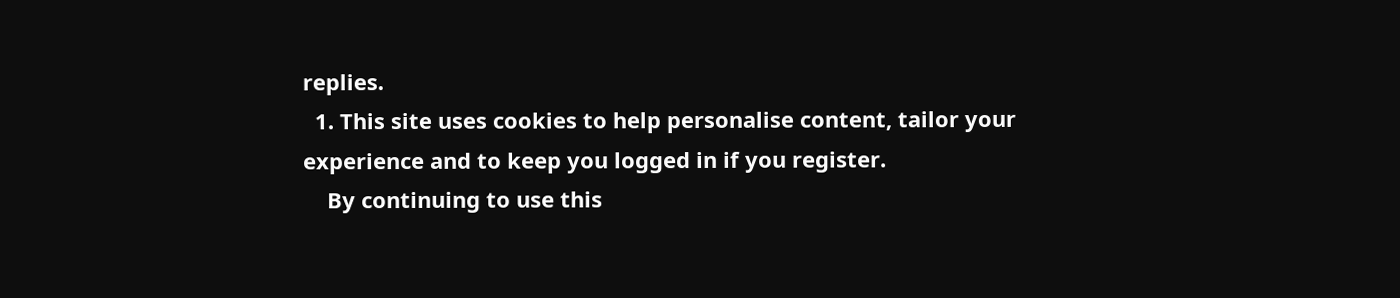replies.
  1. This site uses cookies to help personalise content, tailor your experience and to keep you logged in if you register.
    By continuing to use this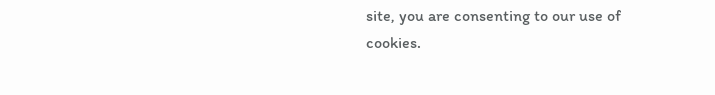site, you are consenting to our use of cookies.